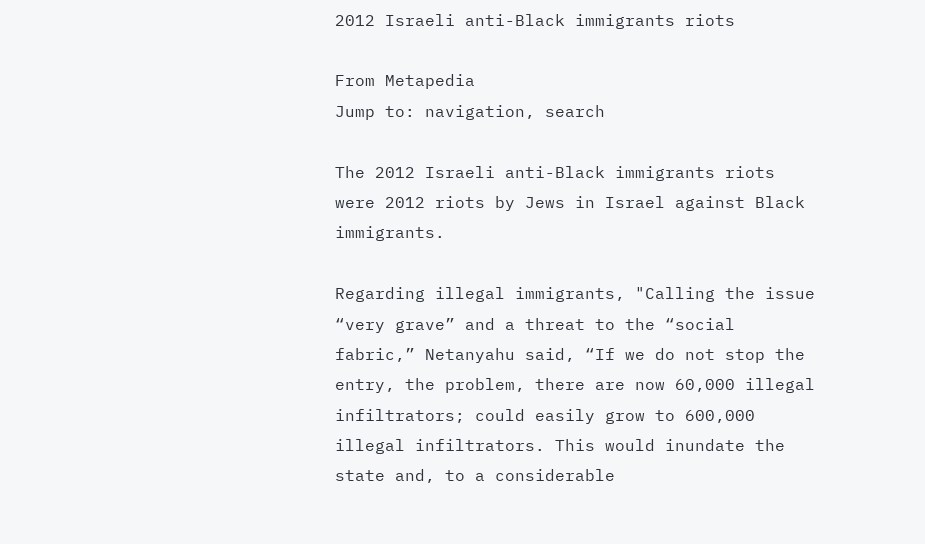2012 Israeli anti-Black immigrants riots

From Metapedia
Jump to: navigation, search

The 2012 Israeli anti-Black immigrants riots were 2012 riots by Jews in Israel against Black immigrants.

Regarding illegal immigrants, "Calling the issue “very grave” and a threat to the “social fabric,” Netanyahu said, “If we do not stop the entry, the problem, there are now 60,000 illegal infiltrators; could easily grow to 600,000 illegal infiltrators. This would inundate the state and, to a considerable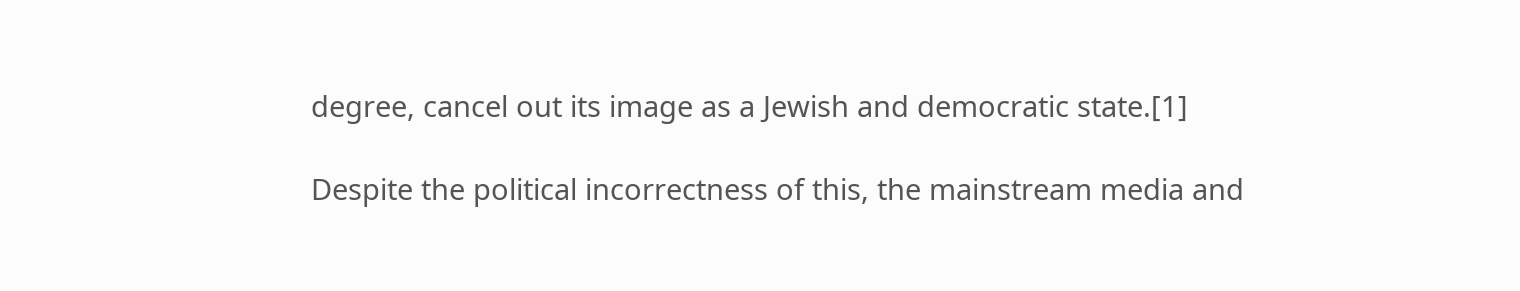degree, cancel out its image as a Jewish and democratic state.[1]

Despite the political incorrectness of this, the mainstream media and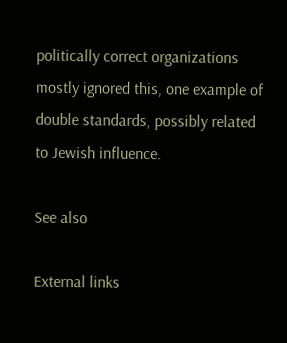politically correct organizations mostly ignored this, one example of double standards, possibly related to Jewish influence.

See also

External links